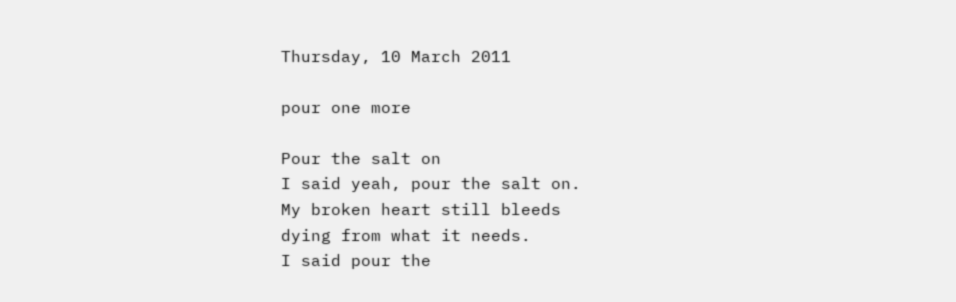Thursday, 10 March 2011

pour one more

Pour the salt on
I said yeah, pour the salt on.
My broken heart still bleeds
dying from what it needs.
I said pour the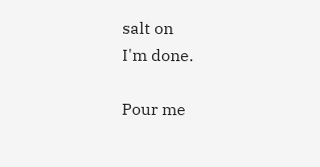salt on
I'm done.

Pour me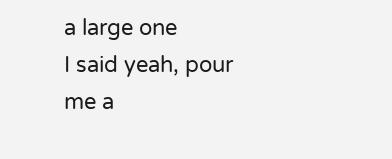a large one
I said yeah, pour me a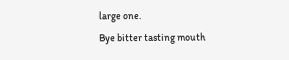large one.
Bye bitter tasting mouth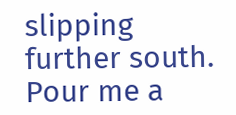slipping further south.
Pour me a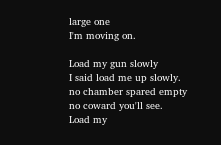large one
I'm moving on.

Load my gun slowly
I said load me up slowly.
no chamber spared empty
no coward you'll see.
Load my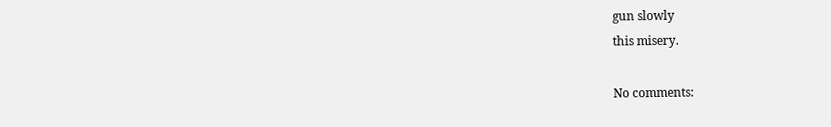gun slowly
this misery.

No comments: